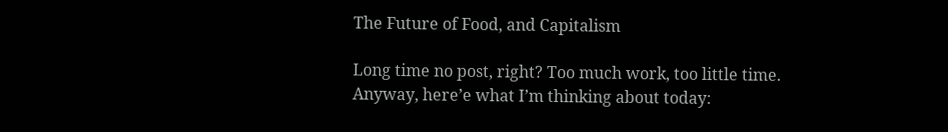The Future of Food, and Capitalism

Long time no post, right? Too much work, too little time. Anyway, here’e what I’m thinking about today: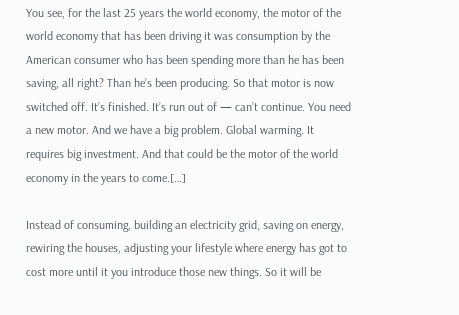You see, for the last 25 years the world economy, the motor of the world economy that has been driving it was consumption by the American consumer who has been spending more than he has been saving, all right? Than he’s been producing. So that motor is now switched off. It’s finished. It’s run out of — can’t continue. You need a new motor. And we have a big problem. Global warming. It requires big investment. And that could be the motor of the world economy in the years to come.[…]

Instead of consuming, building an electricity grid, saving on energy, rewiring the houses, adjusting your lifestyle where energy has got to cost more until it you introduce those new things. So it will be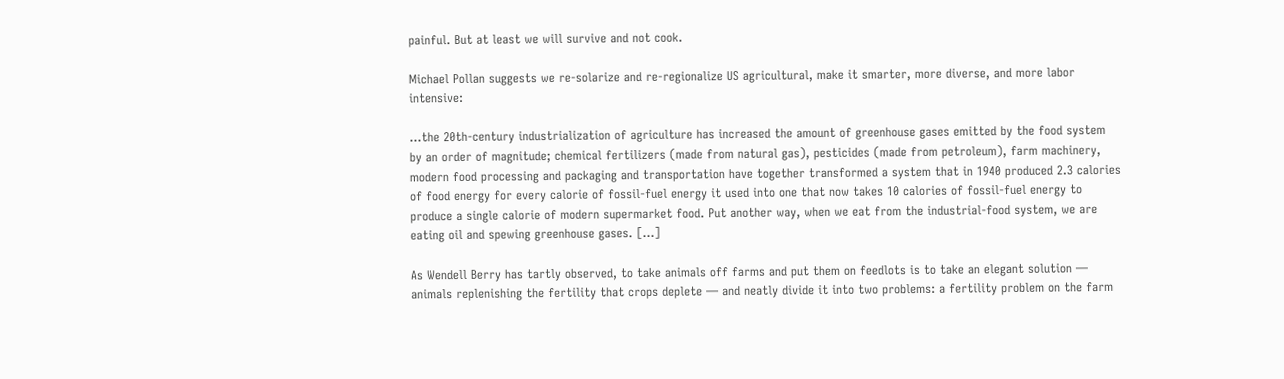painful. But at least we will survive and not cook.

Michael Pollan suggests we re-solarize and re-regionalize US agricultural, make it smarter, more diverse, and more labor intensive:

…the 20th-century industrialization of agriculture has increased the amount of greenhouse gases emitted by the food system by an order of magnitude; chemical fertilizers (made from natural gas), pesticides (made from petroleum), farm machinery, modern food processing and packaging and transportation have together transformed a system that in 1940 produced 2.3 calories of food energy for every calorie of fossil-fuel energy it used into one that now takes 10 calories of fossil-fuel energy to produce a single calorie of modern supermarket food. Put another way, when we eat from the industrial-food system, we are eating oil and spewing greenhouse gases. […]

As Wendell Berry has tartly observed, to take animals off farms and put them on feedlots is to take an elegant solution — animals replenishing the fertility that crops deplete — and neatly divide it into two problems: a fertility problem on the farm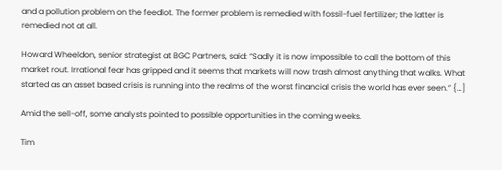and a pollution problem on the feedlot. The former problem is remedied with fossil-fuel fertilizer; the latter is remedied not at all.

Howard Wheeldon, senior strategist at BGC Partners, said: “Sadly it is now impossible to call the bottom of this market rout. Irrational fear has gripped and it seems that markets will now trash almost anything that walks. What started as an asset based crisis is running into the realms of the worst financial crisis the world has ever seen.” {…]

Amid the sell-off, some analysts pointed to possible opportunities in the coming weeks.

Tim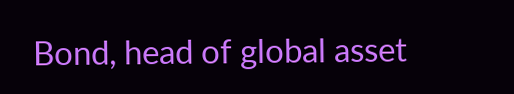Bond, head of global asset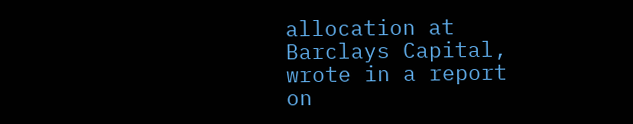allocation at Barclays Capital, wrote in a report on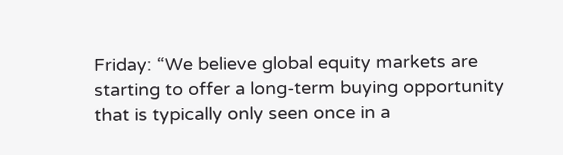Friday: “We believe global equity markets are starting to offer a long-term buying opportunity that is typically only seen once in a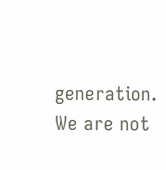generation. We are not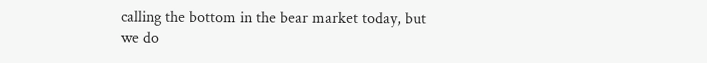calling the bottom in the bear market today, but we do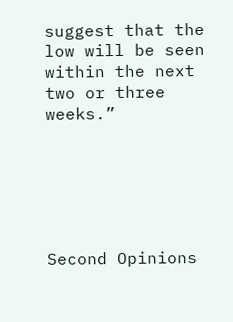suggest that the low will be seen within the next two or three weeks.”






Second Opinions